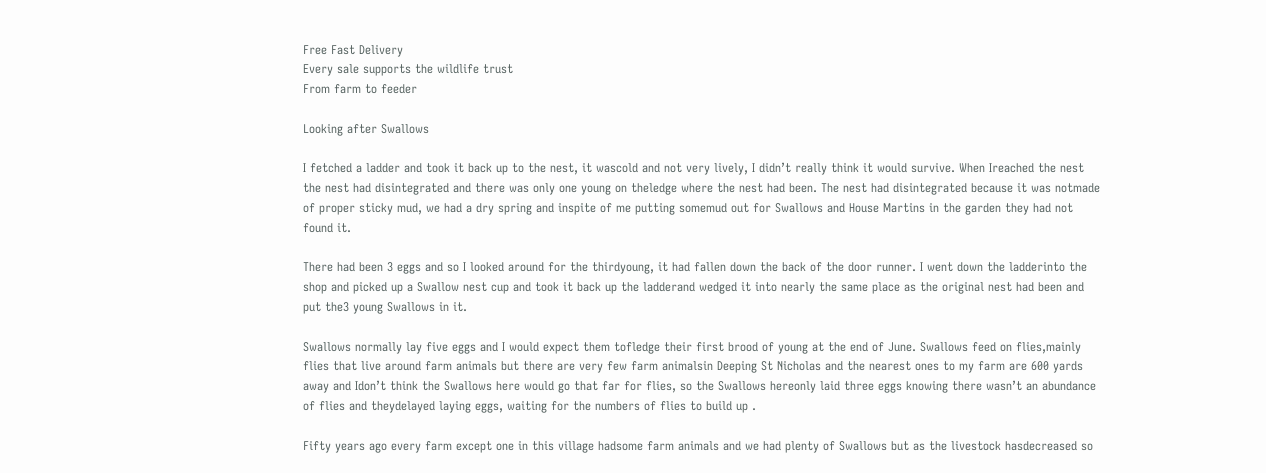Free Fast Delivery
Every sale supports the wildlife trust
From farm to feeder

Looking after Swallows

I fetched a ladder and took it back up to the nest, it wascold and not very lively, I didn’t really think it would survive. When Ireached the nest the nest had disintegrated and there was only one young on theledge where the nest had been. The nest had disintegrated because it was notmade of proper sticky mud, we had a dry spring and inspite of me putting somemud out for Swallows and House Martins in the garden they had not found it.

There had been 3 eggs and so I looked around for the thirdyoung, it had fallen down the back of the door runner. I went down the ladderinto the shop and picked up a Swallow nest cup and took it back up the ladderand wedged it into nearly the same place as the original nest had been and put the3 young Swallows in it.

Swallows normally lay five eggs and I would expect them tofledge their first brood of young at the end of June. Swallows feed on flies,mainly flies that live around farm animals but there are very few farm animalsin Deeping St Nicholas and the nearest ones to my farm are 600 yards away and Idon’t think the Swallows here would go that far for flies, so the Swallows hereonly laid three eggs knowing there wasn’t an abundance of flies and theydelayed laying eggs, waiting for the numbers of flies to build up .

Fifty years ago every farm except one in this village hadsome farm animals and we had plenty of Swallows but as the livestock hasdecreased so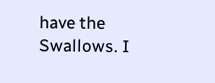have the Swallows. I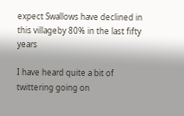expect Swallows have declined in this villageby 80% in the last fifty years

I have heard quite a bit of twittering going on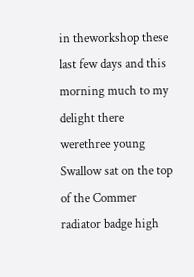in theworkshop these last few days and this morning much to my delight there werethree young Swallow sat on the top of the Commer radiator badge high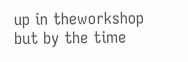up in theworkshop but by the time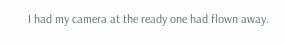I had my camera at the ready one had flown away.